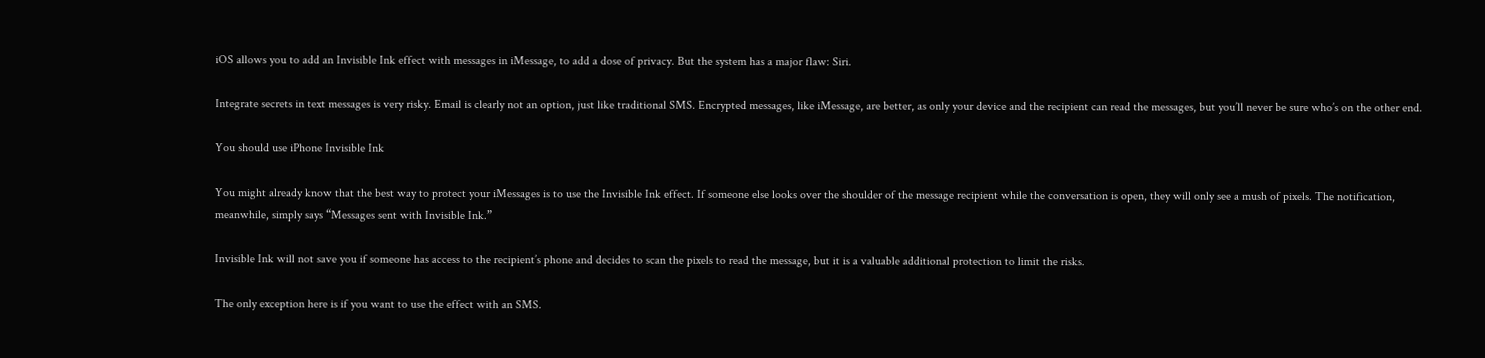iOS allows you to add an Invisible Ink effect with messages in iMessage, to add a dose of privacy. But the system has a major flaw: Siri.

Integrate secrets in text messages is very risky. Email is clearly not an option, just like traditional SMS. Encrypted messages, like iMessage, are better, as only your device and the recipient can read the messages, but you’ll never be sure who’s on the other end.

You should use iPhone Invisible Ink

You might already know that the best way to protect your iMessages is to use the Invisible Ink effect. If someone else looks over the shoulder of the message recipient while the conversation is open, they will only see a mush of pixels. The notification, meanwhile, simply says “Messages sent with Invisible Ink.”

Invisible Ink will not save you if someone has access to the recipient’s phone and decides to scan the pixels to read the message, but it is a valuable additional protection to limit the risks.

The only exception here is if you want to use the effect with an SMS.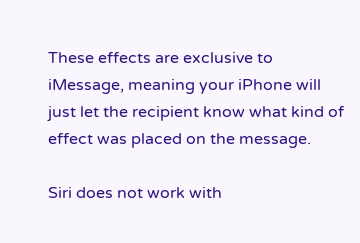These effects are exclusive to iMessage, meaning your iPhone will just let the recipient know what kind of effect was placed on the message.

Siri does not work with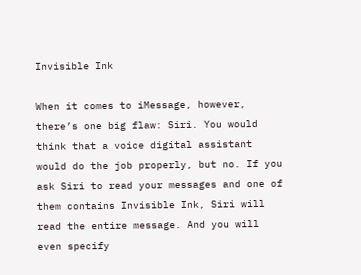Invisible Ink

When it comes to iMessage, however, there’s one big flaw: Siri. You would think that a voice digital assistant would do the job properly, but no. If you ask Siri to read your messages and one of them contains Invisible Ink, Siri will read the entire message. And you will even specify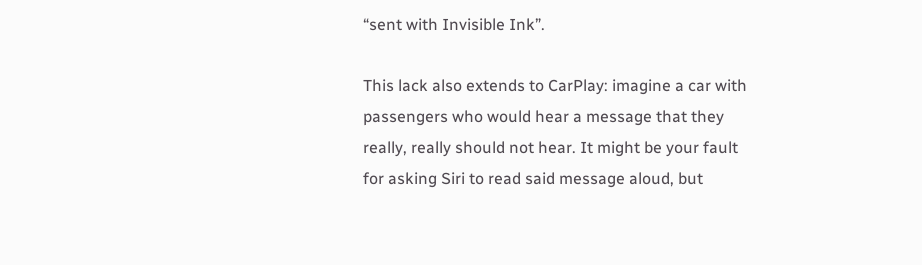“sent with Invisible Ink”.

This lack also extends to CarPlay: imagine a car with passengers who would hear a message that they really, really should not hear. It might be your fault for asking Siri to read said message aloud, but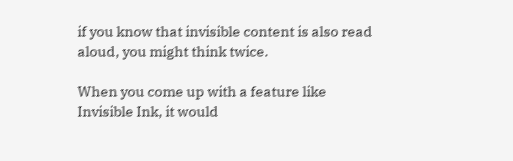if you know that invisible content is also read aloud, you might think twice.

When you come up with a feature like Invisible Ink, it would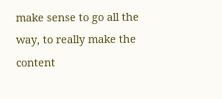make sense to go all the way, to really make the content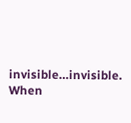invisible…invisible. When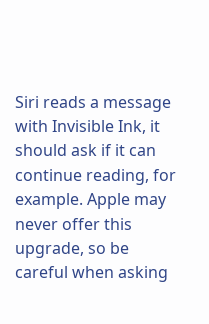Siri reads a message with Invisible Ink, it should ask if it can continue reading, for example. Apple may never offer this upgrade, so be careful when asking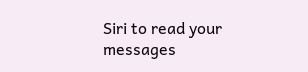Siri to read your messages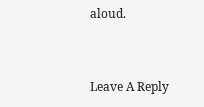aloud.


Leave A Reply